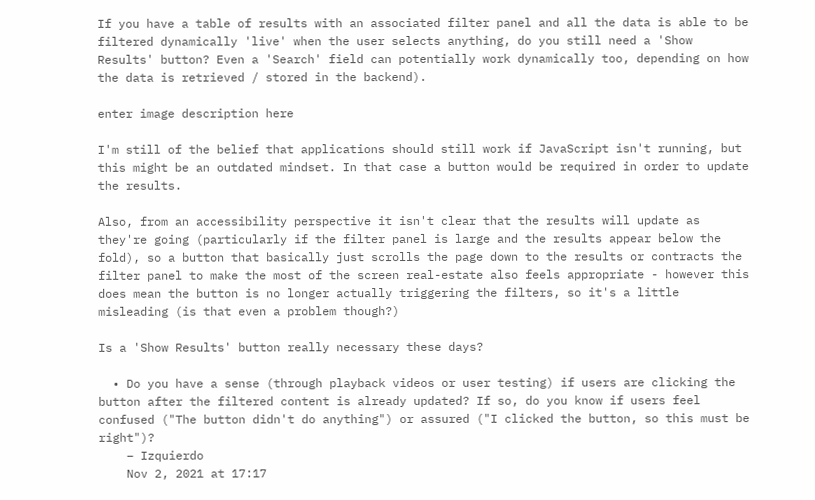If you have a table of results with an associated filter panel and all the data is able to be filtered dynamically 'live' when the user selects anything, do you still need a 'Show Results' button? Even a 'Search' field can potentially work dynamically too, depending on how the data is retrieved / stored in the backend).

enter image description here

I'm still of the belief that applications should still work if JavaScript isn't running, but this might be an outdated mindset. In that case a button would be required in order to update the results.

Also, from an accessibility perspective it isn't clear that the results will update as they're going (particularly if the filter panel is large and the results appear below the fold), so a button that basically just scrolls the page down to the results or contracts the filter panel to make the most of the screen real-estate also feels appropriate - however this does mean the button is no longer actually triggering the filters, so it's a little misleading (is that even a problem though?)

Is a 'Show Results' button really necessary these days?

  • Do you have a sense (through playback videos or user testing) if users are clicking the button after the filtered content is already updated? If so, do you know if users feel confused ("The button didn't do anything") or assured ("I clicked the button, so this must be right")?
    – Izquierdo
    Nov 2, 2021 at 17:17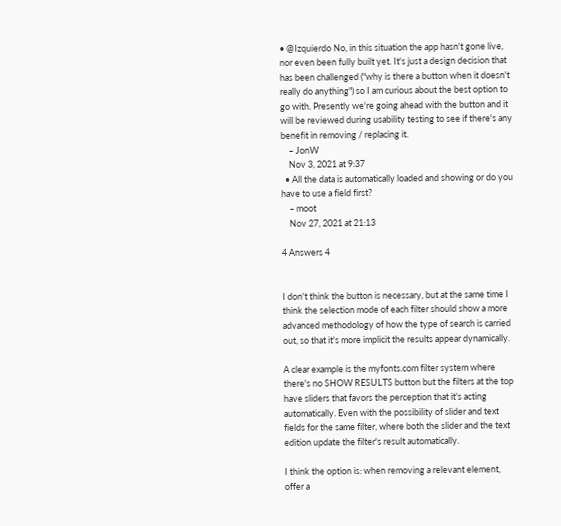• @Izquierdo No, in this situation the app hasn't gone live, nor even been fully built yet. It's just a design decision that has been challenged ("why is there a button when it doesn't really do anything") so I am curious about the best option to go with. Presently we're going ahead with the button and it will be reviewed during usability testing to see if there's any benefit in removing / replacing it.
    – JonW
    Nov 3, 2021 at 9:37
  • All the data is automatically loaded and showing or do you have to use a field first?
    – moot
    Nov 27, 2021 at 21:13

4 Answers 4


I don't think the button is necessary, but at the same time I think the selection mode of each filter should show a more advanced methodology of how the type of search is carried out, so that it's more implicit the results appear dynamically.

A clear example is the myfonts.com filter system where there's no SHOW RESULTS button but the filters at the top have sliders that favors the perception that it's acting automatically. Even with the possibility of slider and text fields for the same filter, where both the slider and the text edition update the filter's result automatically.

I think the option is: when removing a relevant element, offer a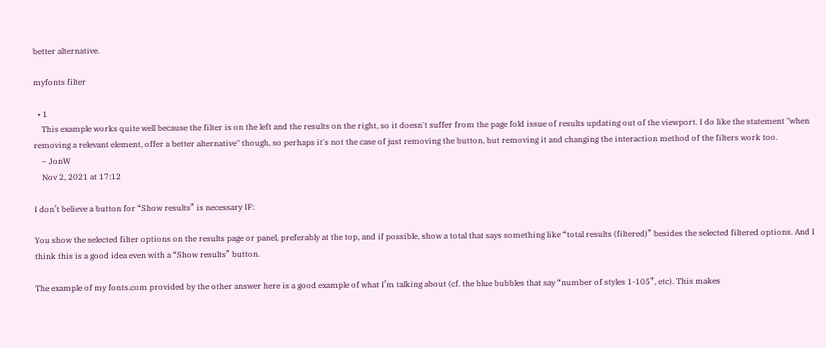better alternative.

myfonts filter

  • 1
    This example works quite well because the filter is on the left and the results on the right, so it doesn't suffer from the page fold issue of results updating out of the viewport. I do like the statement "when removing a relevant element, offer a better alternative" though, so perhaps it's not the case of just removing the button, but removing it and changing the interaction method of the filters work too.
    – JonW
    Nov 2, 2021 at 17:12

I don’t believe a button for “Show results” is necessary IF:

You show the selected filter options on the results page or panel, preferably at the top, and if possible, show a total that says something like “total results (filtered)” besides the selected filtered options. And I think this is a good idea even with a “Show results” button.

The example of my fonts.com provided by the other answer here is a good example of what I’m talking about (cf. the blue bubbles that say “number of styles 1-105”, etc). This makes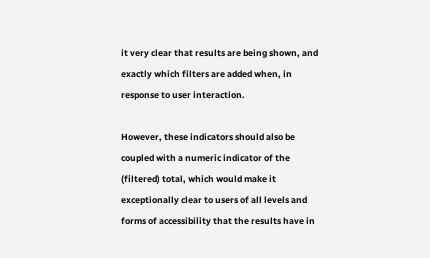it very clear that results are being shown, and exactly which filters are added when, in response to user interaction.

However, these indicators should also be coupled with a numeric indicator of the (filtered) total, which would make it exceptionally clear to users of all levels and forms of accessibility that the results have in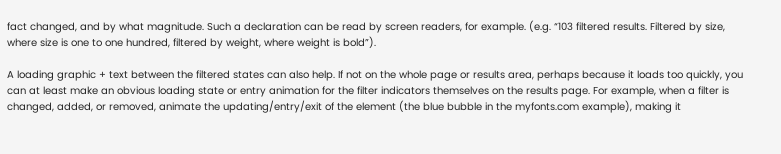fact changed, and by what magnitude. Such a declaration can be read by screen readers, for example. (e.g. “103 filtered results. Filtered by size, where size is one to one hundred, filtered by weight, where weight is bold”).

A loading graphic + text between the filtered states can also help. If not on the whole page or results area, perhaps because it loads too quickly, you can at least make an obvious loading state or entry animation for the filter indicators themselves on the results page. For example, when a filter is changed, added, or removed, animate the updating/entry/exit of the element (the blue bubble in the myfonts.com example), making it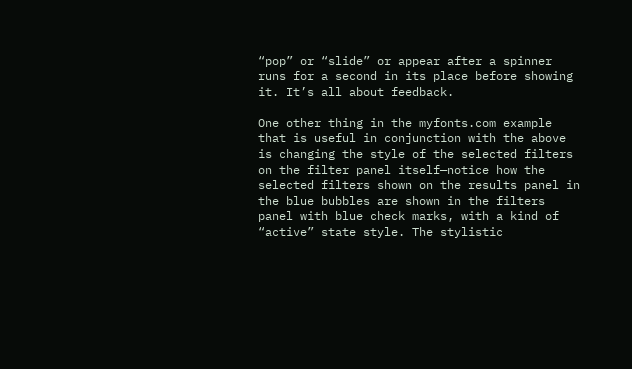“pop” or “slide” or appear after a spinner runs for a second in its place before showing it. It’s all about feedback.

One other thing in the myfonts.com example that is useful in conjunction with the above is changing the style of the selected filters on the filter panel itself—notice how the selected filters shown on the results panel in the blue bubbles are shown in the filters panel with blue check marks, with a kind of “active” state style. The stylistic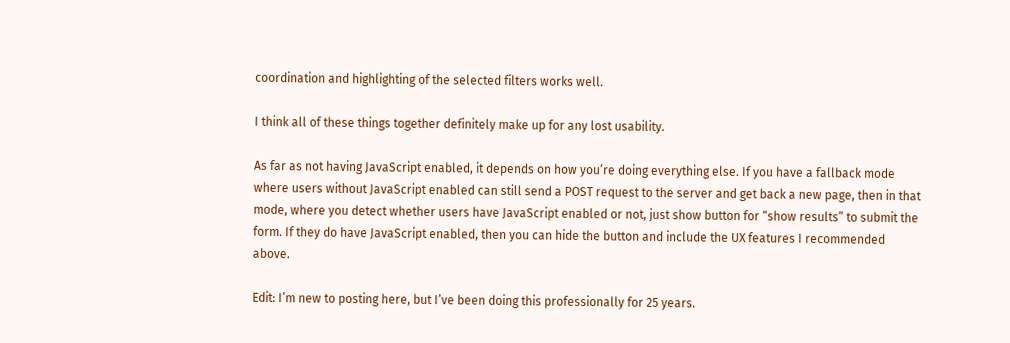coordination and highlighting of the selected filters works well.

I think all of these things together definitely make up for any lost usability.

As far as not having JavaScript enabled, it depends on how you’re doing everything else. If you have a fallback mode where users without JavaScript enabled can still send a POST request to the server and get back a new page, then in that mode, where you detect whether users have JavaScript enabled or not, just show button for “show results” to submit the form. If they do have JavaScript enabled, then you can hide the button and include the UX features I recommended above.

Edit: I’m new to posting here, but I’ve been doing this professionally for 25 years.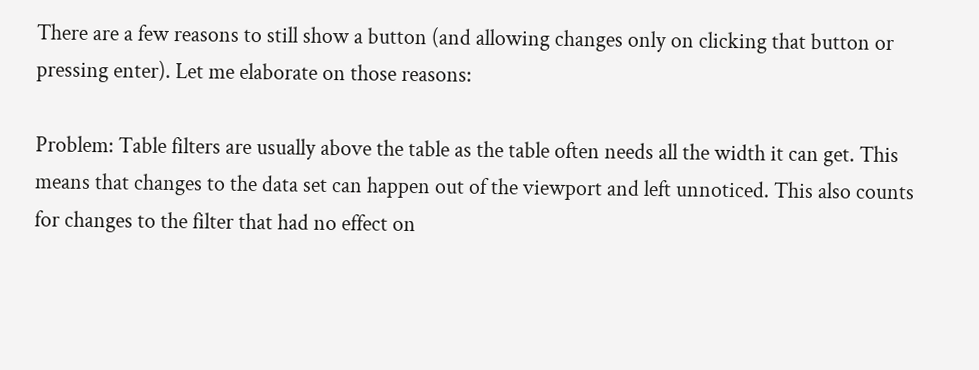There are a few reasons to still show a button (and allowing changes only on clicking that button or pressing enter). Let me elaborate on those reasons:

Problem: Table filters are usually above the table as the table often needs all the width it can get. This means that changes to the data set can happen out of the viewport and left unnoticed. This also counts for changes to the filter that had no effect on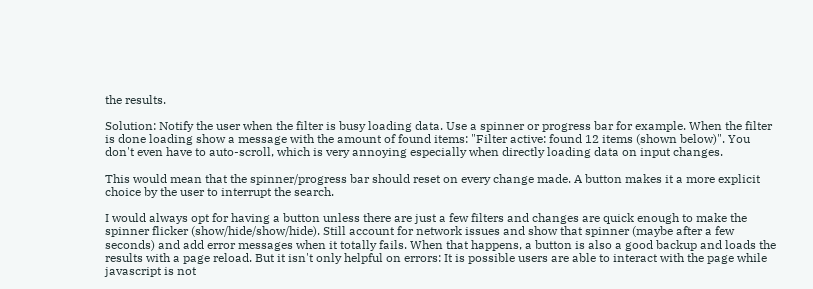the results.

Solution: Notify the user when the filter is busy loading data. Use a spinner or progress bar for example. When the filter is done loading show a message with the amount of found items: "Filter active: found 12 items (shown below)". You don't even have to auto-scroll, which is very annoying especially when directly loading data on input changes.

This would mean that the spinner/progress bar should reset on every change made. A button makes it a more explicit choice by the user to interrupt the search.

I would always opt for having a button unless there are just a few filters and changes are quick enough to make the spinner flicker (show/hide/show/hide). Still account for network issues and show that spinner (maybe after a few seconds) and add error messages when it totally fails. When that happens, a button is also a good backup and loads the results with a page reload. But it isn't only helpful on errors: It is possible users are able to interact with the page while javascript is not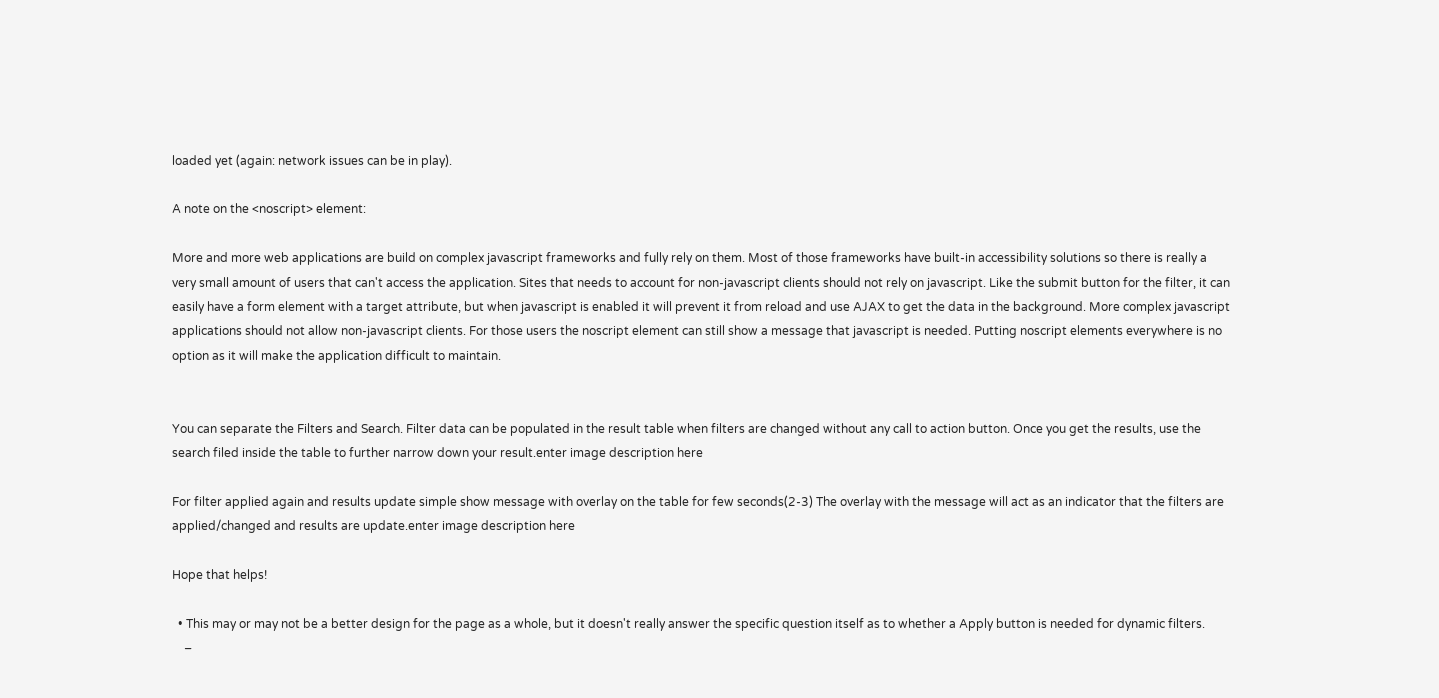loaded yet (again: network issues can be in play).

A note on the <noscript> element:

More and more web applications are build on complex javascript frameworks and fully rely on them. Most of those frameworks have built-in accessibility solutions so there is really a very small amount of users that can't access the application. Sites that needs to account for non-javascript clients should not rely on javascript. Like the submit button for the filter, it can easily have a form element with a target attribute, but when javascript is enabled it will prevent it from reload and use AJAX to get the data in the background. More complex javascript applications should not allow non-javascript clients. For those users the noscript element can still show a message that javascript is needed. Putting noscript elements everywhere is no option as it will make the application difficult to maintain.


You can separate the Filters and Search. Filter data can be populated in the result table when filters are changed without any call to action button. Once you get the results, use the search filed inside the table to further narrow down your result.enter image description here

For filter applied again and results update simple show message with overlay on the table for few seconds(2-3) The overlay with the message will act as an indicator that the filters are applied/changed and results are update.enter image description here

Hope that helps!

  • This may or may not be a better design for the page as a whole, but it doesn't really answer the specific question itself as to whether a Apply button is needed for dynamic filters.
    –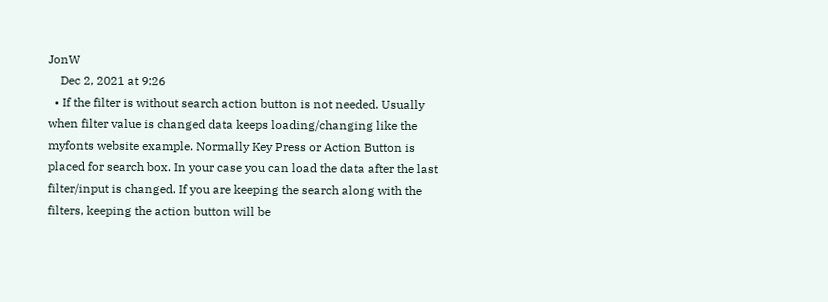JonW
    Dec 2, 2021 at 9:26
  • If the filter is without search action button is not needed. Usually when filter value is changed data keeps loading/changing like the myfonts website example. Normally Key Press or Action Button is placed for search box. In your case you can load the data after the last filter/input is changed. If you are keeping the search along with the filters, keeping the action button will be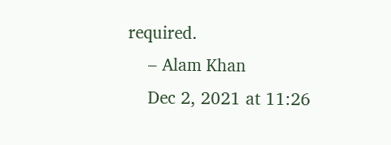required.
    – Alam Khan
    Dec 2, 2021 at 11:26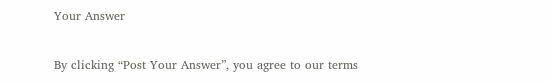Your Answer

By clicking “Post Your Answer”, you agree to our terms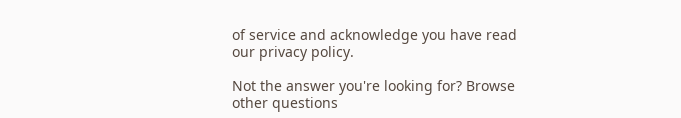of service and acknowledge you have read our privacy policy.

Not the answer you're looking for? Browse other questions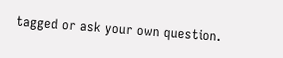tagged or ask your own question.